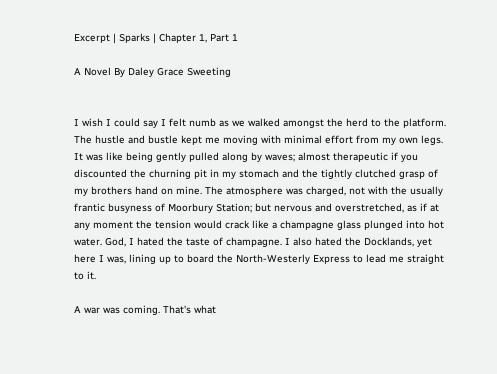Excerpt | Sparks | Chapter 1, Part 1

A Novel By Daley Grace Sweeting


I wish I could say I felt numb as we walked amongst the herd to the platform. The hustle and bustle kept me moving with minimal effort from my own legs. It was like being gently pulled along by waves; almost therapeutic if you discounted the churning pit in my stomach and the tightly clutched grasp of my brothers hand on mine. The atmosphere was charged, not with the usually frantic busyness of Moorbury Station; but nervous and overstretched, as if at any moment the tension would crack like a champagne glass plunged into hot water. God, I hated the taste of champagne. I also hated the Docklands, yet here I was, lining up to board the North-Westerly Express to lead me straight to it.

A war was coming. That's what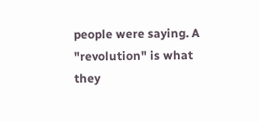people were saying. A "revolution" is what they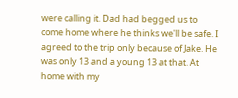were calling it. Dad had begged us to come home where he thinks we'll be safe. I agreed to the trip only because of Jake. He was only 13 and a young 13 at that. At home with my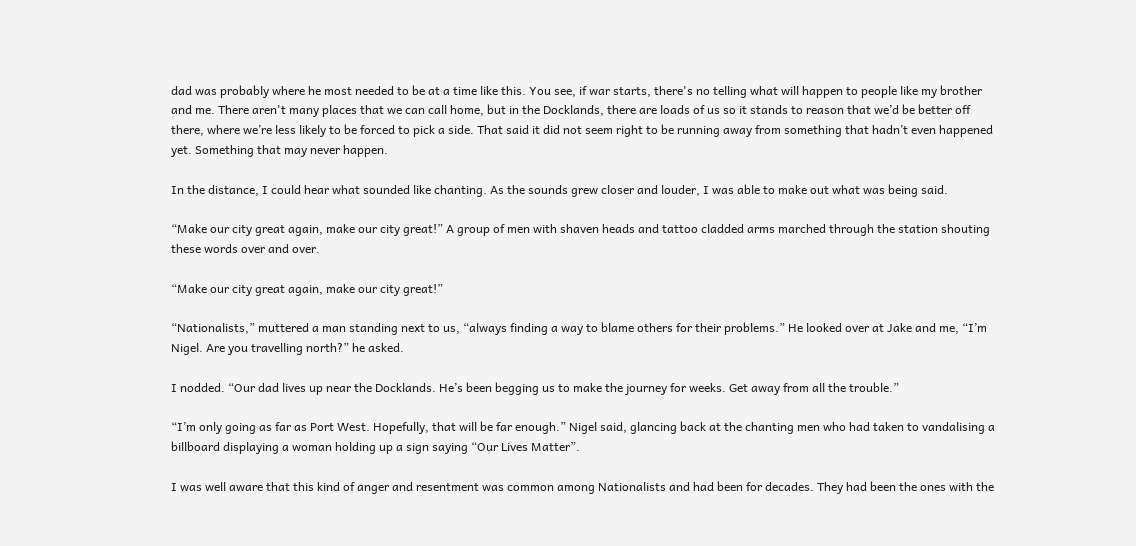dad was probably where he most needed to be at a time like this. You see, if war starts, there's no telling what will happen to people like my brother and me. There aren't many places that we can call home, but in the Docklands, there are loads of us so it stands to reason that we’d be better off there, where we’re less likely to be forced to pick a side. That said it did not seem right to be running away from something that hadn’t even happened yet. Something that may never happen.

In the distance, I could hear what sounded like chanting. As the sounds grew closer and louder, I was able to make out what was being said.

“Make our city great again, make our city great!” A group of men with shaven heads and tattoo cladded arms marched through the station shouting these words over and over.

“Make our city great again, make our city great!”

“Nationalists,” muttered a man standing next to us, “always finding a way to blame others for their problems.” He looked over at Jake and me, “I’m Nigel. Are you travelling north?” he asked.

I nodded. “Our dad lives up near the Docklands. He’s been begging us to make the journey for weeks. Get away from all the trouble.”

“I’m only going as far as Port West. Hopefully, that will be far enough.” Nigel said, glancing back at the chanting men who had taken to vandalising a billboard displaying a woman holding up a sign saying “Our Lives Matter”.

I was well aware that this kind of anger and resentment was common among Nationalists and had been for decades. They had been the ones with the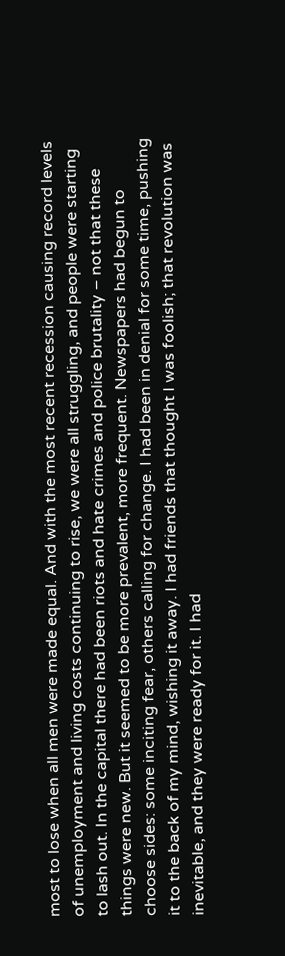most to lose when all men were made equal. And with the most recent recession causing record levels of unemployment and living costs continuing to rise, we were all struggling, and people were starting to lash out. In the capital there had been riots and hate crimes and police brutality – not that these things were new. But it seemed to be more prevalent, more frequent. Newspapers had begun to choose sides: some inciting fear, others calling for change. I had been in denial for some time, pushing it to the back of my mind, wishing it away. I had friends that thought I was foolish; that revolution was inevitable, and they were ready for it. I had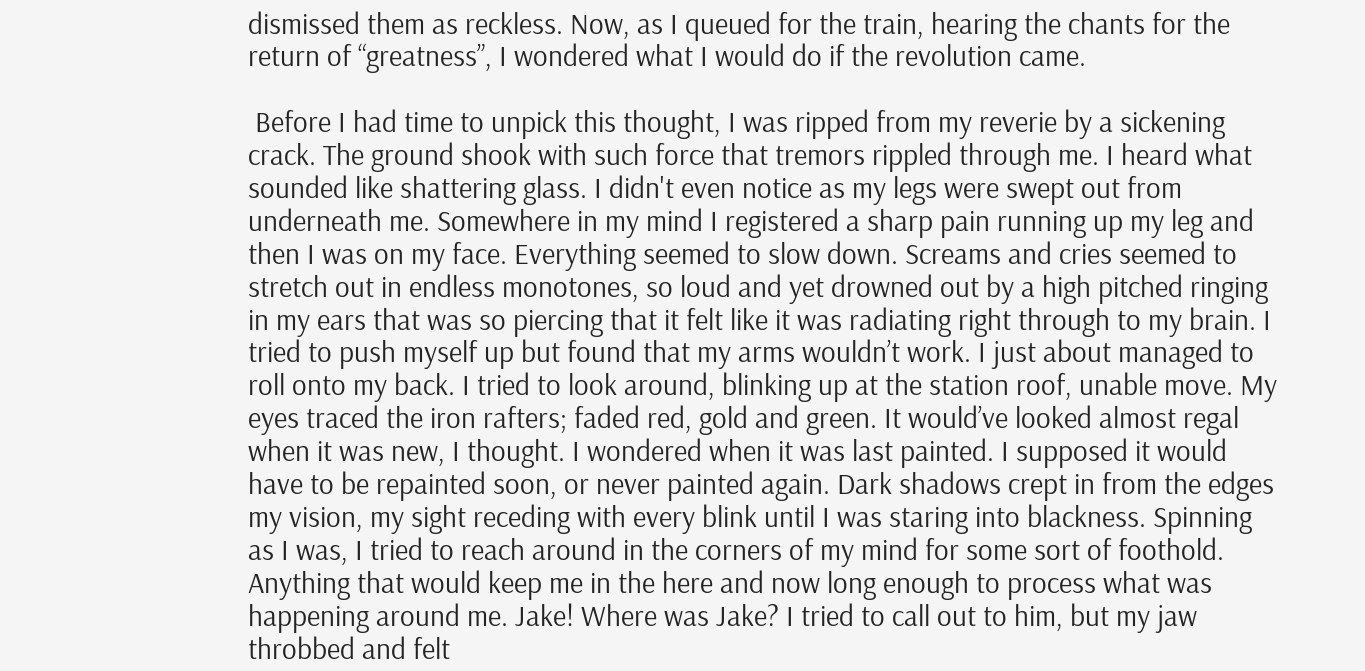dismissed them as reckless. Now, as I queued for the train, hearing the chants for the return of “greatness”, I wondered what I would do if the revolution came.

 Before I had time to unpick this thought, I was ripped from my reverie by a sickening crack. The ground shook with such force that tremors rippled through me. I heard what sounded like shattering glass. I didn't even notice as my legs were swept out from underneath me. Somewhere in my mind I registered a sharp pain running up my leg and then I was on my face. Everything seemed to slow down. Screams and cries seemed to stretch out in endless monotones, so loud and yet drowned out by a high pitched ringing in my ears that was so piercing that it felt like it was radiating right through to my brain. I tried to push myself up but found that my arms wouldn’t work. I just about managed to roll onto my back. I tried to look around, blinking up at the station roof, unable move. My eyes traced the iron rafters; faded red, gold and green. It would’ve looked almost regal when it was new, I thought. I wondered when it was last painted. I supposed it would have to be repainted soon, or never painted again. Dark shadows crept in from the edges my vision, my sight receding with every blink until I was staring into blackness. Spinning as I was, I tried to reach around in the corners of my mind for some sort of foothold. Anything that would keep me in the here and now long enough to process what was happening around me. Jake! Where was Jake? I tried to call out to him, but my jaw throbbed and felt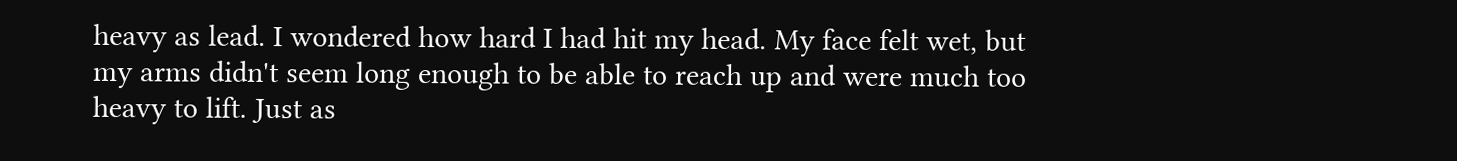heavy as lead. I wondered how hard I had hit my head. My face felt wet, but my arms didn't seem long enough to be able to reach up and were much too heavy to lift. Just as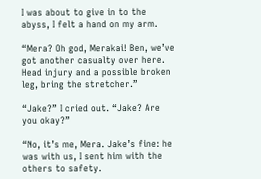I was about to give in to the abyss, I felt a hand on my arm.

“Mera? Oh god, Merakai! Ben, we’ve got another casualty over here. Head injury and a possible broken leg, bring the stretcher.”

“Jake?” I cried out. “Jake? Are you okay?”

“No, it’s me, Mera. Jake’s fine: he was with us, I sent him with the others to safety.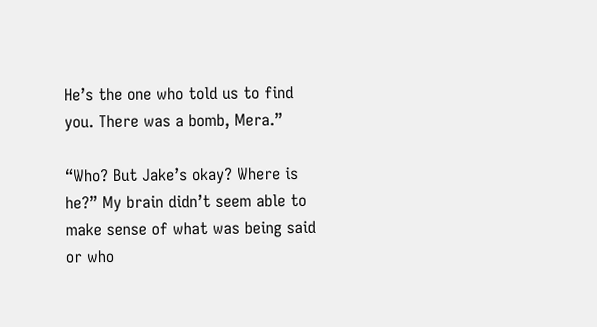He’s the one who told us to find you. There was a bomb, Mera.”

“Who? But Jake’s okay? Where is he?” My brain didn’t seem able to make sense of what was being said or who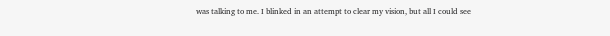was talking to me. I blinked in an attempt to clear my vision, but all I could see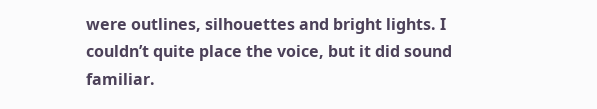were outlines, silhouettes and bright lights. I couldn’t quite place the voice, but it did sound familiar.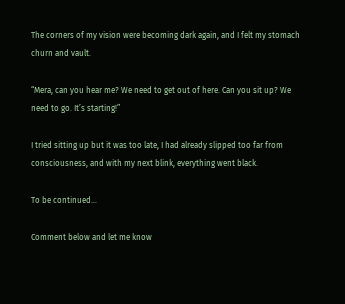The corners of my vision were becoming dark again, and I felt my stomach churn and vault.

“Mera, can you hear me? We need to get out of here. Can you sit up? We need to go. It’s starting!”

I tried sitting up but it was too late, I had already slipped too far from consciousness, and with my next blink, everything went black.

To be continued...

Comment below and let me know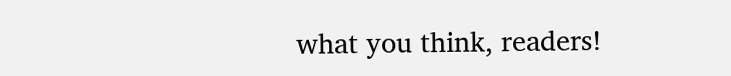what you think, readers!